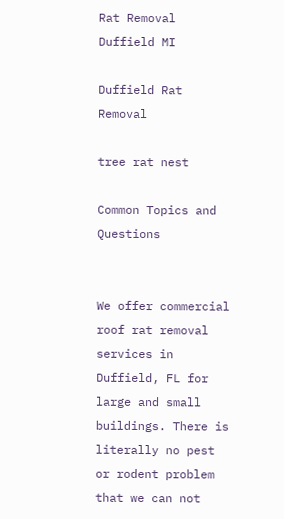Rat Removal Duffield MI

Duffield Rat Removal

tree rat nest

Common Topics and Questions


We offer commercial roof rat removal services in Duffield, FL for large and small buildings. There is literally no pest or rodent problem that we can not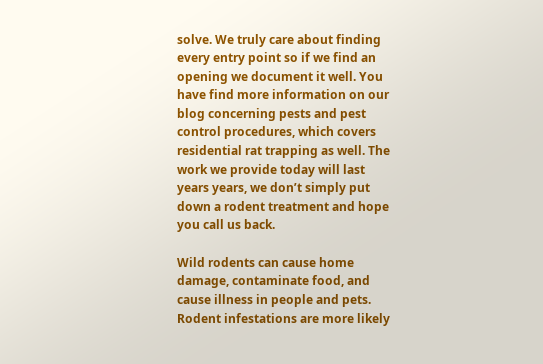solve. We truly care about finding every entry point so if we find an opening we document it well. You have find more information on our blog concerning pests and pest control procedures, which covers residential rat trapping as well. The work we provide today will last years years, we don’t simply put down a rodent treatment and hope you call us back.

Wild rodents can cause home damage, contaminate food, and cause illness in people and pets.  Rodent infestations are more likely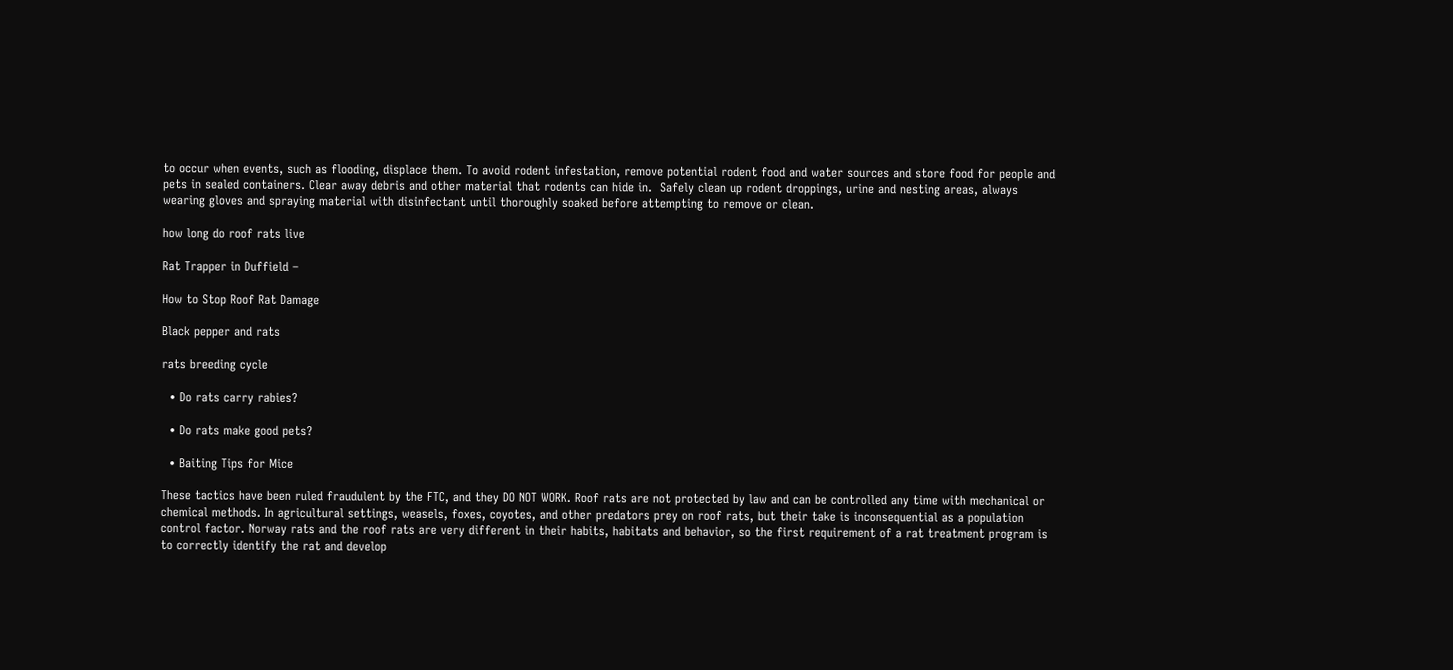to occur when events, such as flooding, displace them. To avoid rodent infestation, remove potential rodent food and water sources and store food for people and pets in sealed containers. Clear away debris and other material that rodents can hide in.  Safely clean up rodent droppings, urine and nesting areas, always wearing gloves and spraying material with disinfectant until thoroughly soaked before attempting to remove or clean.

how long do roof rats live

Rat Trapper in Duffield –

How to Stop Roof Rat Damage

Black pepper and rats

rats breeding cycle

  • Do rats carry rabies?

  • Do rats make good pets?

  • Baiting Tips for Mice

These tactics have been ruled fraudulent by the FTC, and they DO NOT WORK. Roof rats are not protected by law and can be controlled any time with mechanical or chemical methods. In agricultural settings, weasels, foxes, coyotes, and other predators prey on roof rats, but their take is inconsequential as a population control factor. Norway rats and the roof rats are very different in their habits, habitats and behavior, so the first requirement of a rat treatment program is to correctly identify the rat and develop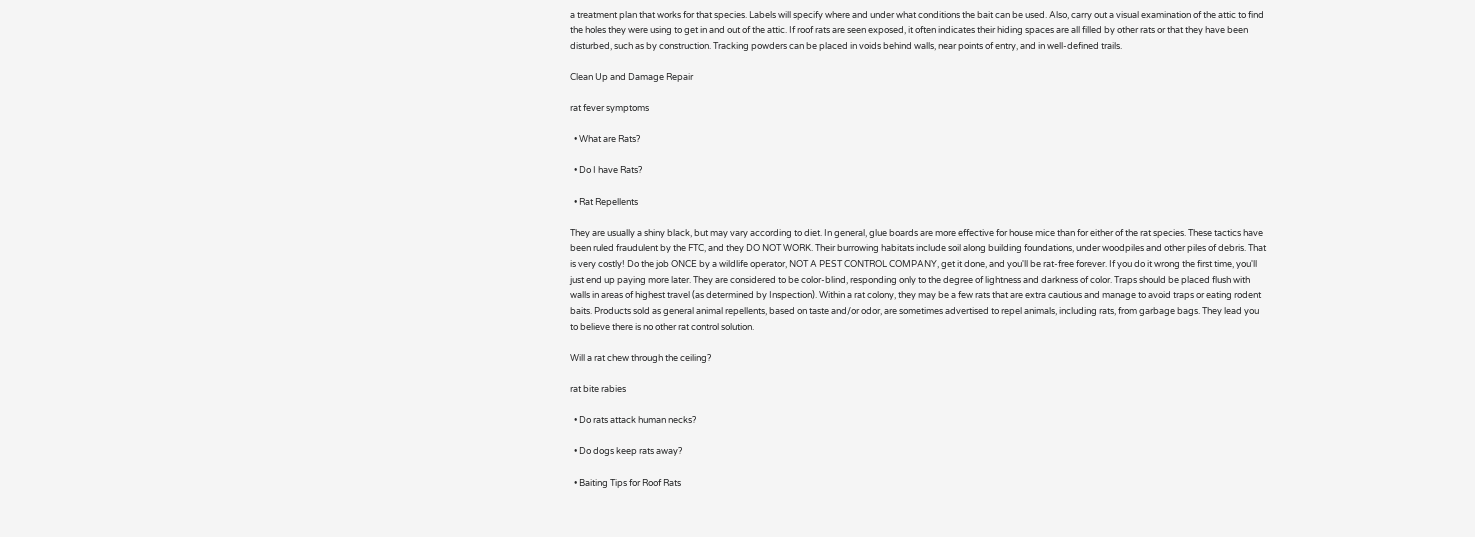a treatment plan that works for that species. Labels will specify where and under what conditions the bait can be used. Also, carry out a visual examination of the attic to find the holes they were using to get in and out of the attic. If roof rats are seen exposed, it often indicates their hiding spaces are all filled by other rats or that they have been disturbed, such as by construction. Tracking powders can be placed in voids behind walls, near points of entry, and in well-defined trails.

Clean Up and Damage Repair

rat fever symptoms

  • What are Rats?

  • Do I have Rats?

  • Rat Repellents

They are usually a shiny black, but may vary according to diet. In general, glue boards are more effective for house mice than for either of the rat species. These tactics have been ruled fraudulent by the FTC, and they DO NOT WORK. Their burrowing habitats include soil along building foundations, under woodpiles and other piles of debris. That is very costly! Do the job ONCE by a wildlife operator, NOT A PEST CONTROL COMPANY, get it done, and you'll be rat-free forever. If you do it wrong the first time, you'll just end up paying more later. They are considered to be color-blind, responding only to the degree of lightness and darkness of color. Traps should be placed flush with walls in areas of highest travel (as determined by Inspection). Within a rat colony, they may be a few rats that are extra cautious and manage to avoid traps or eating rodent baits. Products sold as general animal repellents, based on taste and/or odor, are sometimes advertised to repel animals, including rats, from garbage bags. They lead you to believe there is no other rat control solution.

Will a rat chew through the ceiling?

rat bite rabies

  • Do rats attack human necks?

  • Do dogs keep rats away?

  • Baiting Tips for Roof Rats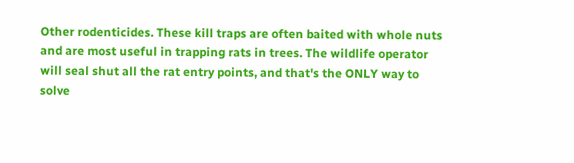Other rodenticides. These kill traps are often baited with whole nuts and are most useful in trapping rats in trees. The wildlife operator will seal shut all the rat entry points, and that's the ONLY way to solve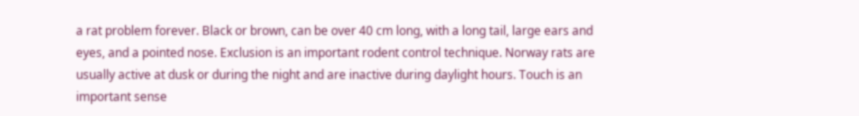a rat problem forever. Black or brown, can be over 40 cm long, with a long tail, large ears and eyes, and a pointed nose. Exclusion is an important rodent control technique. Norway rats are usually active at dusk or during the night and are inactive during daylight hours. Touch is an important sense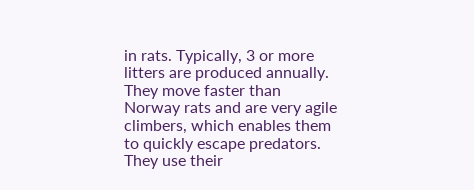in rats. Typically, 3 or more litters are produced annually. They move faster than Norway rats and are very agile climbers, which enables them to quickly escape predators. They use their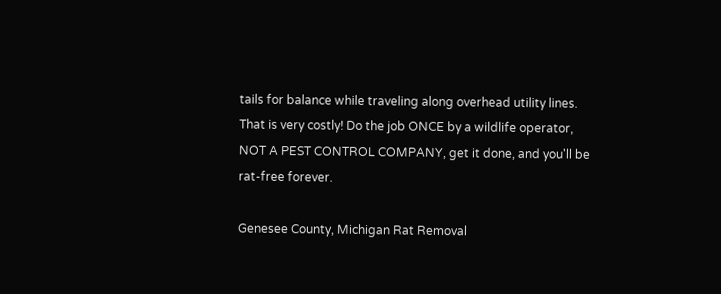tails for balance while traveling along overhead utility lines. That is very costly! Do the job ONCE by a wildlife operator, NOT A PEST CONTROL COMPANY, get it done, and you'll be rat-free forever.

Genesee County, Michigan Rat Removal